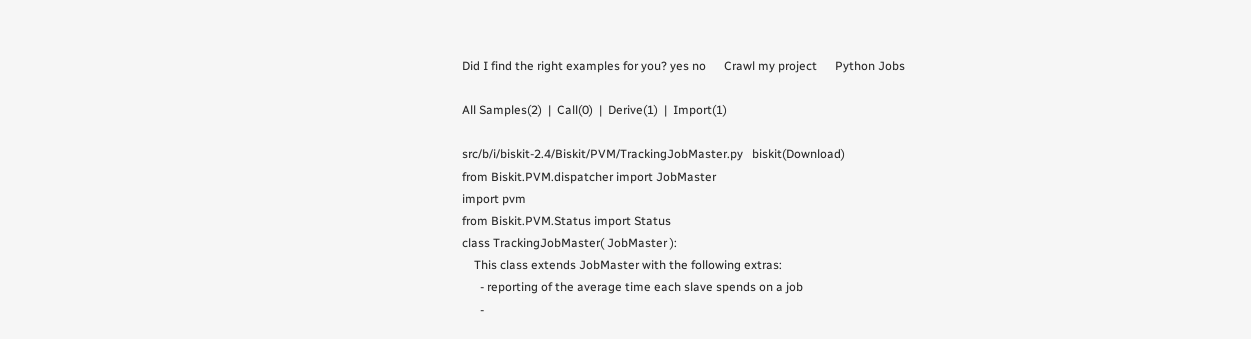Did I find the right examples for you? yes no      Crawl my project      Python Jobs

All Samples(2)  |  Call(0)  |  Derive(1)  |  Import(1)

src/b/i/biskit-2.4/Biskit/PVM/TrackingJobMaster.py   biskit(Download)
from Biskit.PVM.dispatcher import JobMaster
import pvm
from Biskit.PVM.Status import Status
class TrackingJobMaster( JobMaster ):
    This class extends JobMaster with the following extras:
      - reporting of the average time each slave spends on a job
      -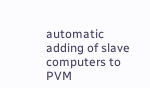automatic adding of slave computers to PVM